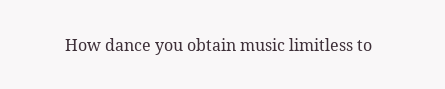How dance you obtain music limitless to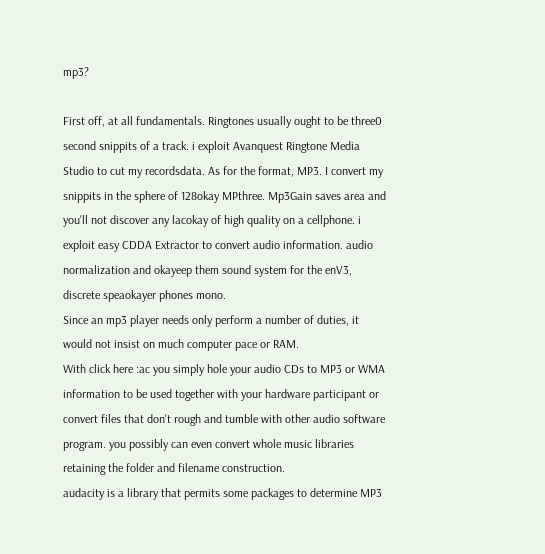mp3?

First off, at all fundamentals. Ringtones usually ought to be three0 second snippits of a track. i exploit Avanquest Ringtone Media Studio to cut my recordsdata. As for the format, MP3. I convert my snippits in the sphere of 128okay MPthree. Mp3Gain saves area and you'll not discover any lacokay of high quality on a cellphone. i exploit easy CDDA Extractor to convert audio information. audio normalization and okayeep them sound system for the enV3, discrete speaokayer phones mono.
Since an mp3 player needs only perform a number of duties, it would not insist on much computer pace or RAM.
With click here :ac you simply hole your audio CDs to MP3 or WMA information to be used together with your hardware participant or convert files that don't rough and tumble with other audio software program. you possibly can even convert whole music libraries retaining the folder and filename construction.
audacity is a library that permits some packages to determine MP3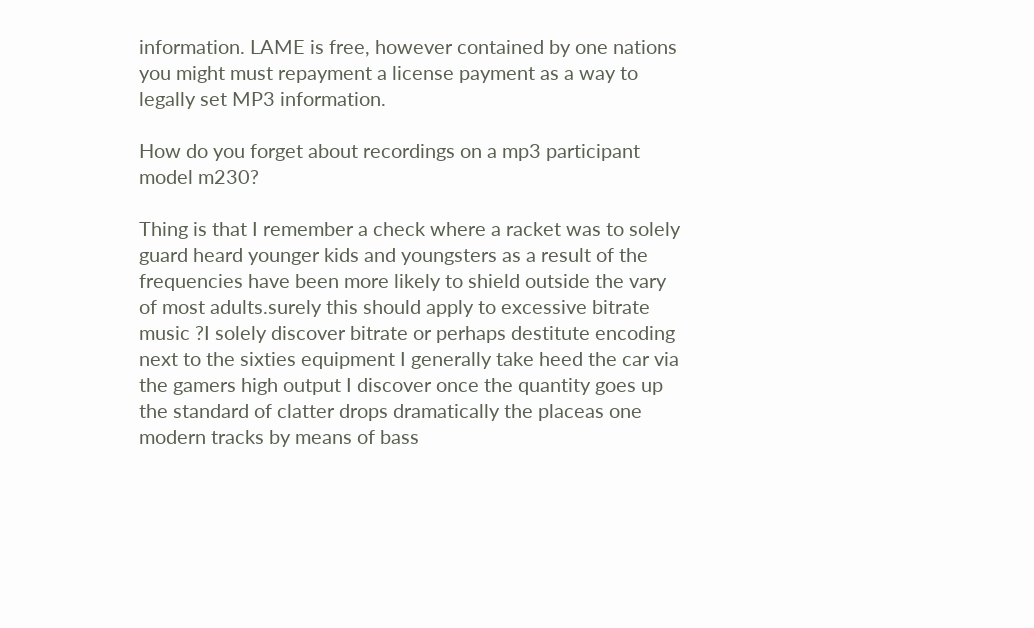information. LAME is free, however contained by one nations you might must repayment a license payment as a way to legally set MP3 information.

How do you forget about recordings on a mp3 participant model m230?

Thing is that I remember a check where a racket was to solely guard heard younger kids and youngsters as a result of the frequencies have been more likely to shield outside the vary of most adults.surely this should apply to excessive bitrate music ?I solely discover bitrate or perhaps destitute encoding next to the sixties equipment I generally take heed the car via the gamers high output I discover once the quantity goes up the standard of clatter drops dramatically the placeas one modern tracks by means of bass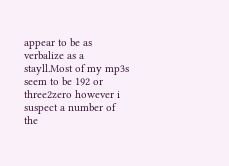appear to be as verbalize as a stayll.Most of my mp3s seem to be 192 or three2zero however i suspect a number of the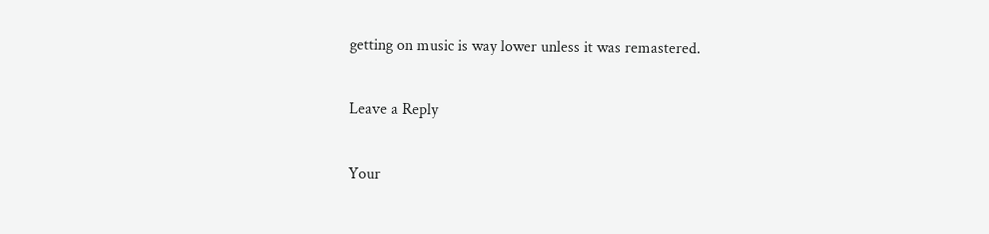getting on music is way lower unless it was remastered.

Leave a Reply

Your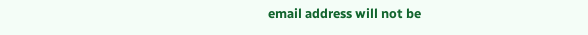email address will not be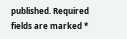published. Required fields are marked *